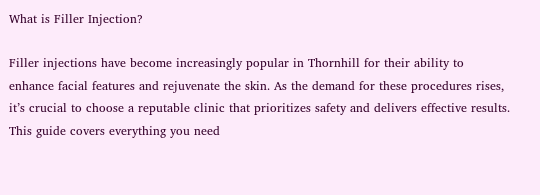What is Filler Injection?

Filler injections have become increasingly popular in Thornhill for their ability to enhance facial features and rejuvenate the skin. As the demand for these procedures rises, it’s crucial to choose a reputable clinic that prioritizes safety and delivers effective results. This guide covers everything you need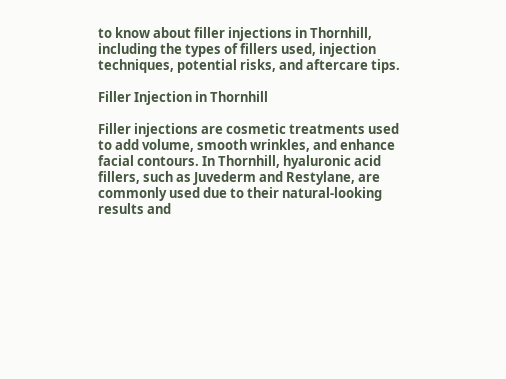to know about filler injections in Thornhill, including the types of fillers used, injection techniques, potential risks, and aftercare tips.

Filler Injection in Thornhill

Filler injections are cosmetic treatments used to add volume, smooth wrinkles, and enhance facial contours. In Thornhill, hyaluronic acid fillers, such as Juvederm and Restylane, are commonly used due to their natural-looking results and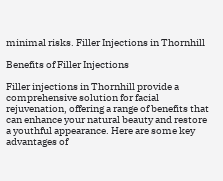minimal risks. Filler Injections in Thornhill

Benefits of Filler Injections

Filler injections in Thornhill provide a comprehensive solution for facial rejuvenation, offering a range of benefits that can enhance your natural beauty and restore a youthful appearance. Here are some key advantages of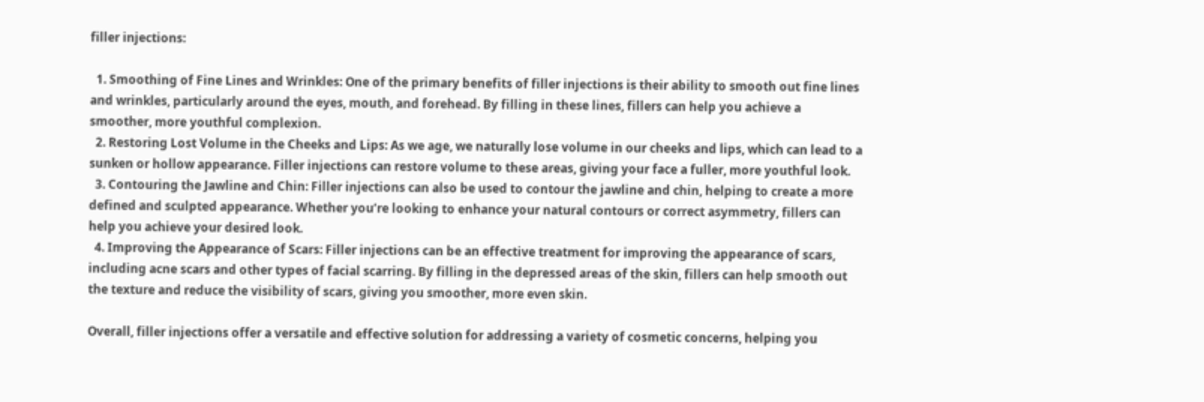filler injections:

  1. Smoothing of Fine Lines and Wrinkles: One of the primary benefits of filler injections is their ability to smooth out fine lines and wrinkles, particularly around the eyes, mouth, and forehead. By filling in these lines, fillers can help you achieve a smoother, more youthful complexion.
  2. Restoring Lost Volume in the Cheeks and Lips: As we age, we naturally lose volume in our cheeks and lips, which can lead to a sunken or hollow appearance. Filler injections can restore volume to these areas, giving your face a fuller, more youthful look.
  3. Contouring the Jawline and Chin: Filler injections can also be used to contour the jawline and chin, helping to create a more defined and sculpted appearance. Whether you’re looking to enhance your natural contours or correct asymmetry, fillers can help you achieve your desired look.
  4. Improving the Appearance of Scars: Filler injections can be an effective treatment for improving the appearance of scars, including acne scars and other types of facial scarring. By filling in the depressed areas of the skin, fillers can help smooth out the texture and reduce the visibility of scars, giving you smoother, more even skin.

Overall, filler injections offer a versatile and effective solution for addressing a variety of cosmetic concerns, helping you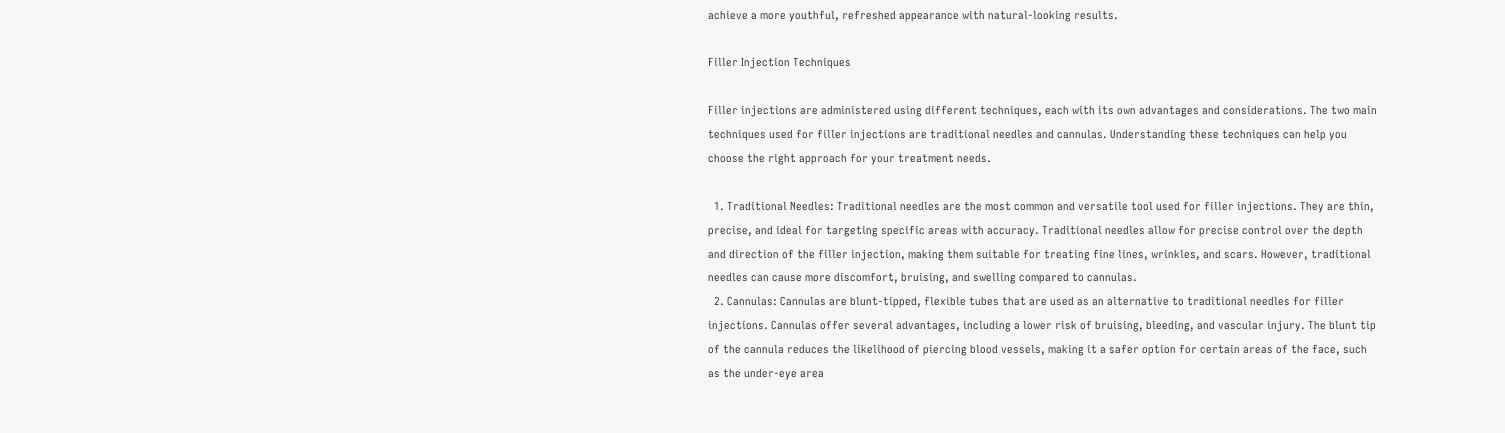achieve a more youthful, refreshed appearance with natural-looking results.

Filler Injection Techniques

Filler injections are administered using different techniques, each with its own advantages and considerations. The two main techniques used for filler injections are traditional needles and cannulas. Understanding these techniques can help you choose the right approach for your treatment needs.

  1. Traditional Needles: Traditional needles are the most common and versatile tool used for filler injections. They are thin, precise, and ideal for targeting specific areas with accuracy. Traditional needles allow for precise control over the depth and direction of the filler injection, making them suitable for treating fine lines, wrinkles, and scars. However, traditional needles can cause more discomfort, bruising, and swelling compared to cannulas.
  2. Cannulas: Cannulas are blunt-tipped, flexible tubes that are used as an alternative to traditional needles for filler injections. Cannulas offer several advantages, including a lower risk of bruising, bleeding, and vascular injury. The blunt tip of the cannula reduces the likelihood of piercing blood vessels, making it a safer option for certain areas of the face, such as the under-eye area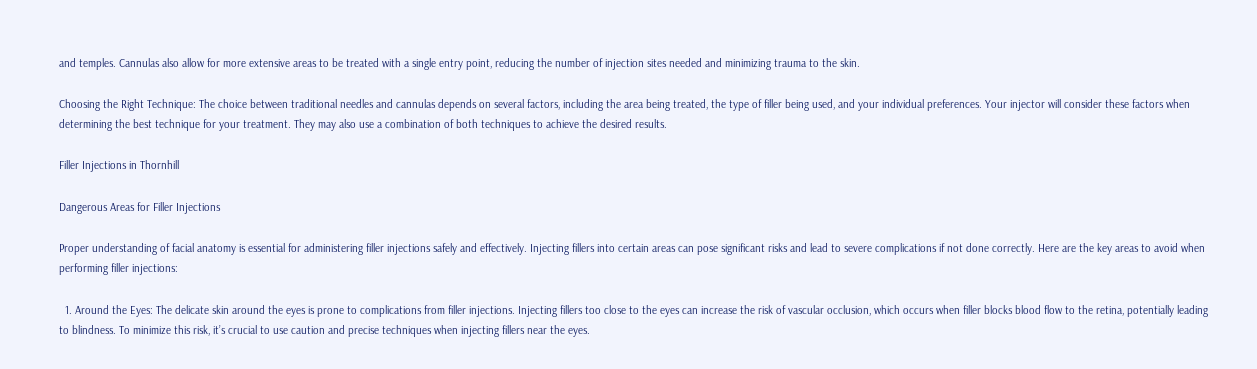and temples. Cannulas also allow for more extensive areas to be treated with a single entry point, reducing the number of injection sites needed and minimizing trauma to the skin.

Choosing the Right Technique: The choice between traditional needles and cannulas depends on several factors, including the area being treated, the type of filler being used, and your individual preferences. Your injector will consider these factors when determining the best technique for your treatment. They may also use a combination of both techniques to achieve the desired results.

Filler Injections in Thornhill

Dangerous Areas for Filler Injections

Proper understanding of facial anatomy is essential for administering filler injections safely and effectively. Injecting fillers into certain areas can pose significant risks and lead to severe complications if not done correctly. Here are the key areas to avoid when performing filler injections:

  1. Around the Eyes: The delicate skin around the eyes is prone to complications from filler injections. Injecting fillers too close to the eyes can increase the risk of vascular occlusion, which occurs when filler blocks blood flow to the retina, potentially leading to blindness. To minimize this risk, it’s crucial to use caution and precise techniques when injecting fillers near the eyes.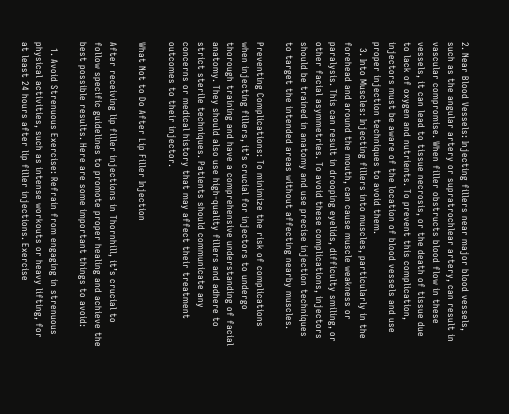2. Near Blood Vessels: Injecting fillers near major blood vessels, such as the angular artery or supratrochlear artery, can result in vascular compromise. When filler obstructs blood flow in these vessels, it can lead to tissue necrosis, or the death of tissue due to lack of oxygen and nutrients. To prevent this complication, injectors must be aware of the location of blood vessels and use proper injection techniques to avoid them.
  3. Into Muscles: Injecting fillers into muscles, particularly in the forehead and around the mouth, can cause muscle weakness or paralysis. This can result in drooping eyelids, difficulty smiling, or other facial asymmetries. To avoid these complications, injectors should be trained in anatomy and use precise injection techniques to target the intended areas without affecting nearby muscles.

Preventing Complications: To minimize the risk of complications when injecting fillers, it’s crucial for injectors to undergo thorough training and have a comprehensive understanding of facial anatomy. They should also use high-quality fillers and adhere to strict sterile techniques. Patients should communicate any concerns or medical history that may affect their treatment outcomes to their injector.

What Not to Do After Lip Filler Injection

After receiving lip filler injections in Thornhill, it’s crucial to follow specific guidelines to promote proper healing and achieve the best possible results. Here are some important things to avoid:

  1. Avoid Strenuous Exercise: Refrain from engaging in strenuous physical activities, such as intense workouts or heavy lifting, for at least 24 hours after lip filler injections. Exercise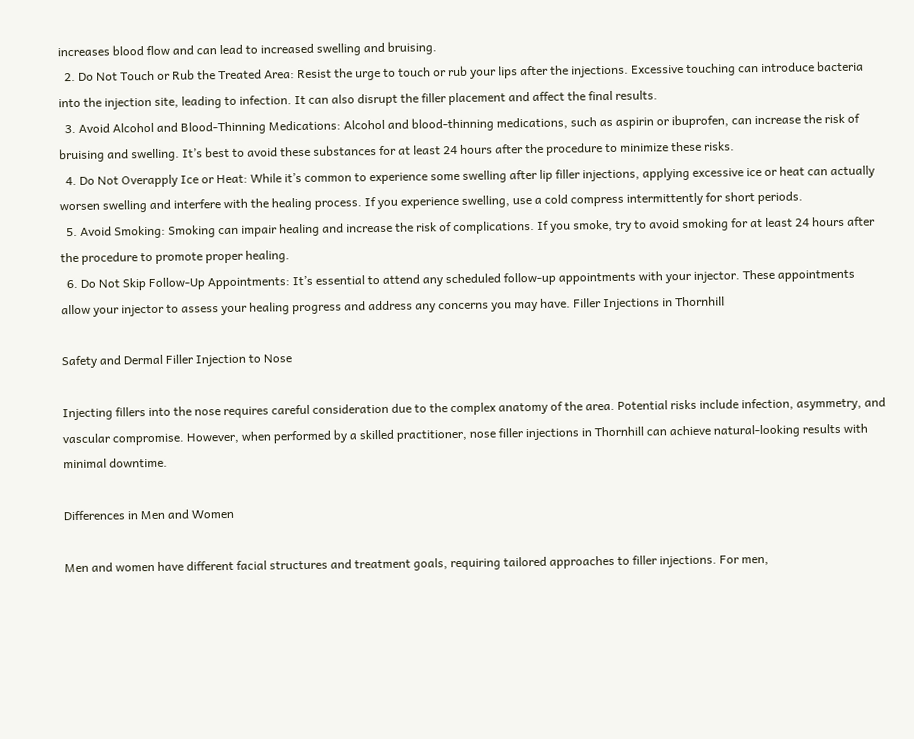increases blood flow and can lead to increased swelling and bruising.
  2. Do Not Touch or Rub the Treated Area: Resist the urge to touch or rub your lips after the injections. Excessive touching can introduce bacteria into the injection site, leading to infection. It can also disrupt the filler placement and affect the final results.
  3. Avoid Alcohol and Blood-Thinning Medications: Alcohol and blood-thinning medications, such as aspirin or ibuprofen, can increase the risk of bruising and swelling. It’s best to avoid these substances for at least 24 hours after the procedure to minimize these risks.
  4. Do Not Overapply Ice or Heat: While it’s common to experience some swelling after lip filler injections, applying excessive ice or heat can actually worsen swelling and interfere with the healing process. If you experience swelling, use a cold compress intermittently for short periods.
  5. Avoid Smoking: Smoking can impair healing and increase the risk of complications. If you smoke, try to avoid smoking for at least 24 hours after the procedure to promote proper healing.
  6. Do Not Skip Follow-Up Appointments: It’s essential to attend any scheduled follow-up appointments with your injector. These appointments allow your injector to assess your healing progress and address any concerns you may have. Filler Injections in Thornhill

Safety and Dermal Filler Injection to Nose

Injecting fillers into the nose requires careful consideration due to the complex anatomy of the area. Potential risks include infection, asymmetry, and vascular compromise. However, when performed by a skilled practitioner, nose filler injections in Thornhill can achieve natural-looking results with minimal downtime.

Differences in Men and Women

Men and women have different facial structures and treatment goals, requiring tailored approaches to filler injections. For men,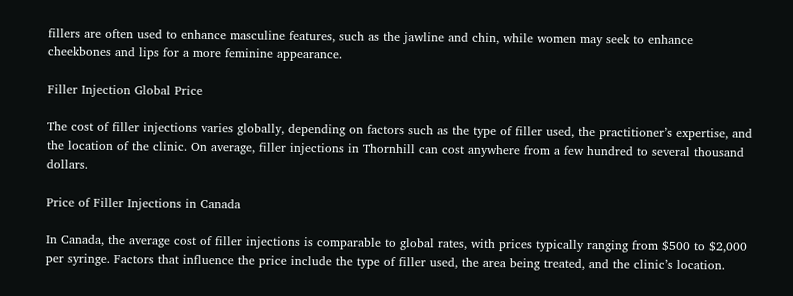fillers are often used to enhance masculine features, such as the jawline and chin, while women may seek to enhance cheekbones and lips for a more feminine appearance.

Filler Injection Global Price

The cost of filler injections varies globally, depending on factors such as the type of filler used, the practitioner’s expertise, and the location of the clinic. On average, filler injections in Thornhill can cost anywhere from a few hundred to several thousand dollars.

Price of Filler Injections in Canada

In Canada, the average cost of filler injections is comparable to global rates, with prices typically ranging from $500 to $2,000 per syringe. Factors that influence the price include the type of filler used, the area being treated, and the clinic’s location.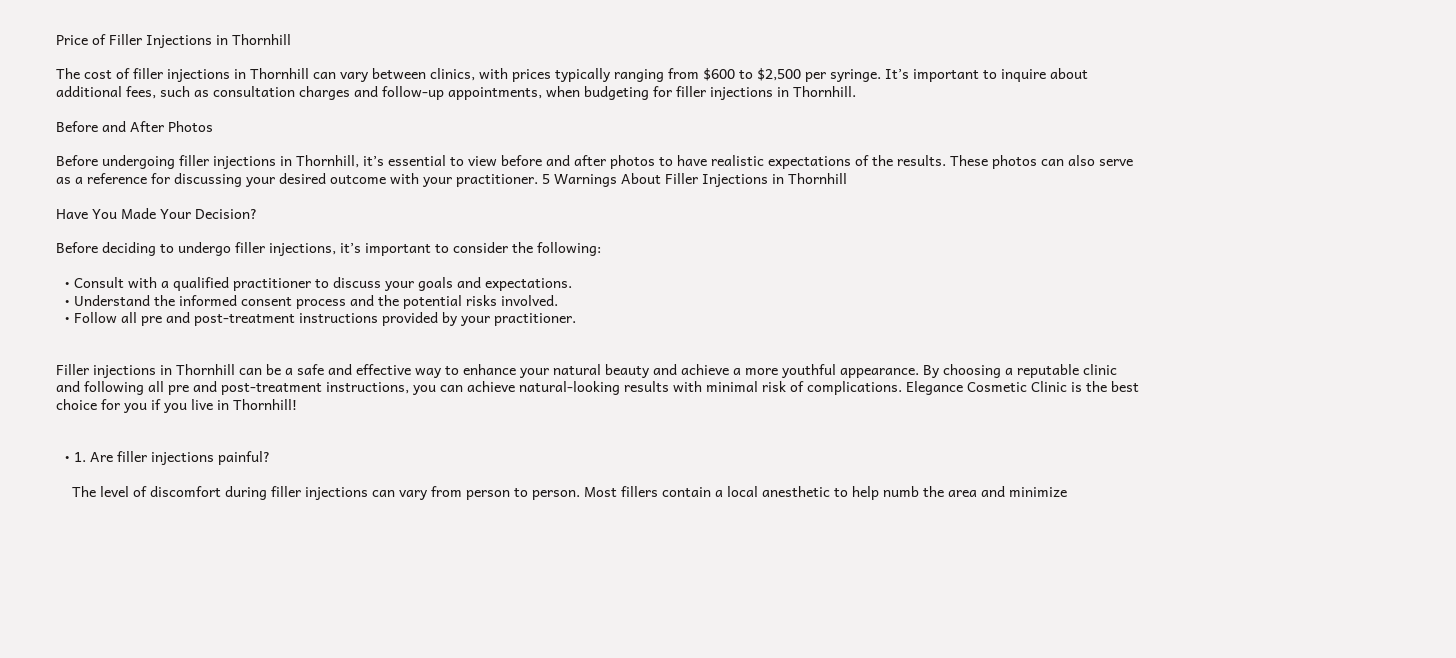Price of Filler Injections in Thornhill

The cost of filler injections in Thornhill can vary between clinics, with prices typically ranging from $600 to $2,500 per syringe. It’s important to inquire about additional fees, such as consultation charges and follow-up appointments, when budgeting for filler injections in Thornhill.

Before and After Photos

Before undergoing filler injections in Thornhill, it’s essential to view before and after photos to have realistic expectations of the results. These photos can also serve as a reference for discussing your desired outcome with your practitioner. 5 Warnings About Filler Injections in Thornhill

Have You Made Your Decision?

Before deciding to undergo filler injections, it’s important to consider the following:

  • Consult with a qualified practitioner to discuss your goals and expectations.
  • Understand the informed consent process and the potential risks involved.
  • Follow all pre and post-treatment instructions provided by your practitioner.


Filler injections in Thornhill can be a safe and effective way to enhance your natural beauty and achieve a more youthful appearance. By choosing a reputable clinic and following all pre and post-treatment instructions, you can achieve natural-looking results with minimal risk of complications. Elegance Cosmetic Clinic is the best choice for you if you live in Thornhill!


  • 1. Are filler injections painful?

    The level of discomfort during filler injections can vary from person to person. Most fillers contain a local anesthetic to help numb the area and minimize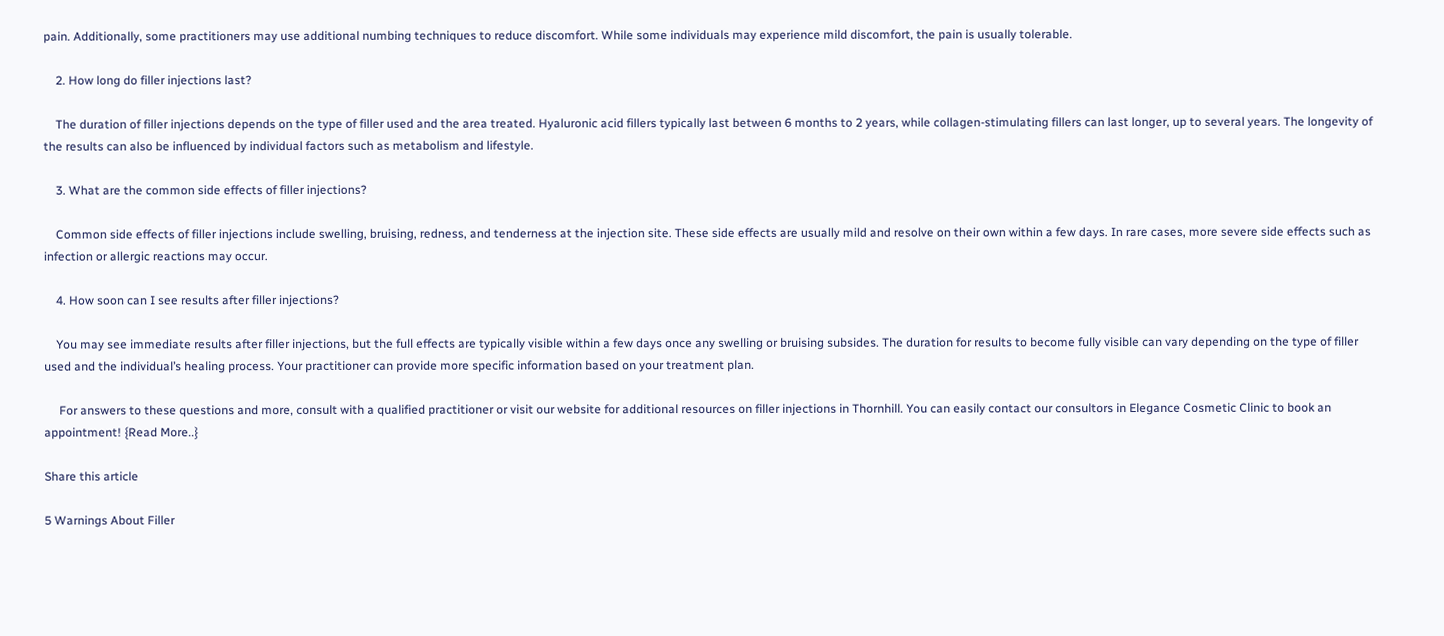pain. Additionally, some practitioners may use additional numbing techniques to reduce discomfort. While some individuals may experience mild discomfort, the pain is usually tolerable.

    2. How long do filler injections last?

    The duration of filler injections depends on the type of filler used and the area treated. Hyaluronic acid fillers typically last between 6 months to 2 years, while collagen-stimulating fillers can last longer, up to several years. The longevity of the results can also be influenced by individual factors such as metabolism and lifestyle.

    3. What are the common side effects of filler injections?

    Common side effects of filler injections include swelling, bruising, redness, and tenderness at the injection site. These side effects are usually mild and resolve on their own within a few days. In rare cases, more severe side effects such as infection or allergic reactions may occur.

    4. How soon can I see results after filler injections?

    You may see immediate results after filler injections, but the full effects are typically visible within a few days once any swelling or bruising subsides. The duration for results to become fully visible can vary depending on the type of filler used and the individual’s healing process. Your practitioner can provide more specific information based on your treatment plan.

     For answers to these questions and more, consult with a qualified practitioner or visit our website for additional resources on filler injections in Thornhill. You can easily contact our consultors in Elegance Cosmetic Clinic to book an appointment! {Read More..}

Share this article

5 Warnings About Filler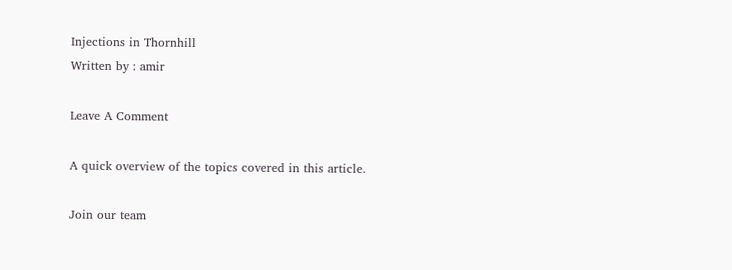Injections in Thornhill
Written by : amir

Leave A Comment

A quick overview of the topics covered in this article.

Join our team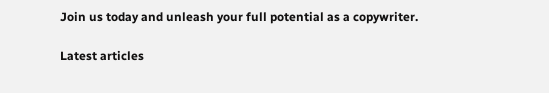Join us today and unleash your full potential as a copywriter.

Latest articles